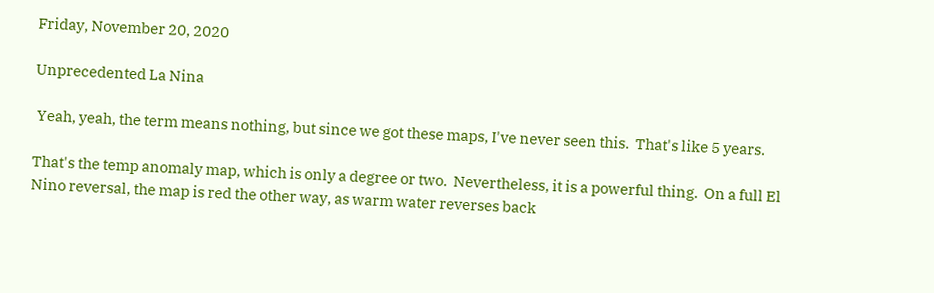Friday, November 20, 2020

Unprecedented La Nina

 Yeah, yeah, the term means nothing, but since we got these maps, I've never seen this.  That's like 5 years.

That's the temp anomaly map, which is only a degree or two.  Nevertheless, it is a powerful thing.  On a full El Nino reversal, the map is red the other way, as warm water reverses back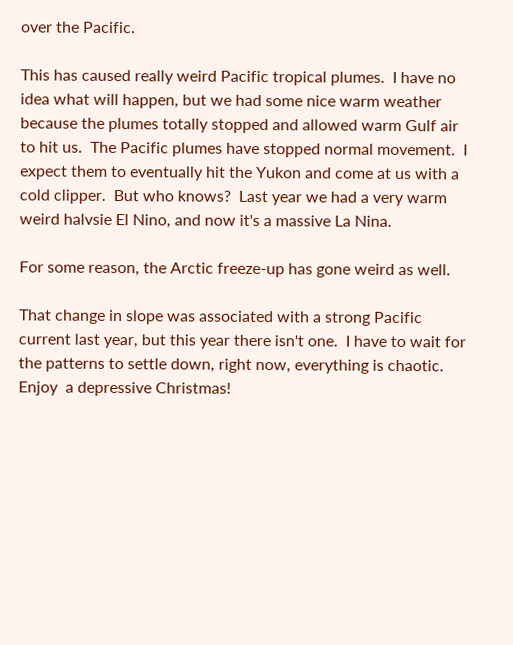over the Pacific.

This has caused really weird Pacific tropical plumes.  I have no idea what will happen, but we had some nice warm weather because the plumes totally stopped and allowed warm Gulf air to hit us.  The Pacific plumes have stopped normal movement.  I expect them to eventually hit the Yukon and come at us with a cold clipper.  But who knows?  Last year we had a very warm weird halvsie El Nino, and now it's a massive La Nina.

For some reason, the Arctic freeze-up has gone weird as well.

That change in slope was associated with a strong Pacific current last year, but this year there isn't one.  I have to wait for the patterns to settle down, right now, everything is chaotic.  Enjoy  a depressive Christmas!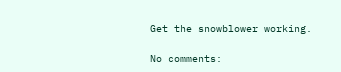Get the snowblower working.

No comments: